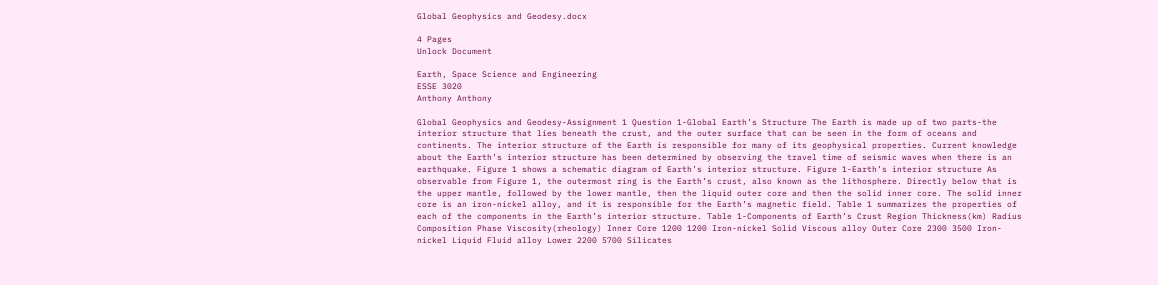Global Geophysics and Geodesy.docx

4 Pages
Unlock Document

Earth, Space Science and Engineering
ESSE 3020
Anthony Anthony

Global Geophysics and Geodesy-Assignment 1 Question 1-Global Earth’s Structure The Earth is made up of two parts-the interior structure that lies beneath the crust, and the outer surface that can be seen in the form of oceans and continents. The interior structure of the Earth is responsible for many of its geophysical properties. Current knowledge about the Earth’s interior structure has been determined by observing the travel time of seismic waves when there is an earthquake. Figure 1 shows a schematic diagram of Earth’s interior structure. Figure 1-Earth’s interior structure As observable from Figure 1, the outermost ring is the Earth’s crust, also known as the lithosphere. Directly below that is the upper mantle, followed by the lower mantle, then the liquid outer core and then the solid inner core. The solid inner core is an iron-nickel alloy, and it is responsible for the Earth’s magnetic field. Table 1 summarizes the properties of each of the components in the Earth’s interior structure. Table 1-Components of Earth’s Crust Region Thickness(km) Radius Composition Phase Viscosity(rheology) Inner Core 1200 1200 Iron-nickel Solid Viscous alloy Outer Core 2300 3500 Iron-nickel Liquid Fluid alloy Lower 2200 5700 Silicates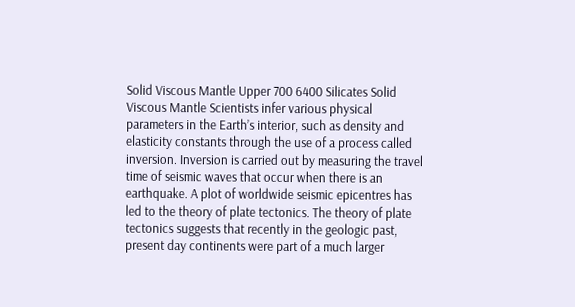Solid Viscous Mantle Upper 700 6400 Silicates Solid Viscous Mantle Scientists infer various physical parameters in the Earth’s interior, such as density and elasticity constants through the use of a process called inversion. Inversion is carried out by measuring the travel time of seismic waves that occur when there is an earthquake. A plot of worldwide seismic epicentres has led to the theory of plate tectonics. The theory of plate tectonics suggests that recently in the geologic past, present day continents were part of a much larger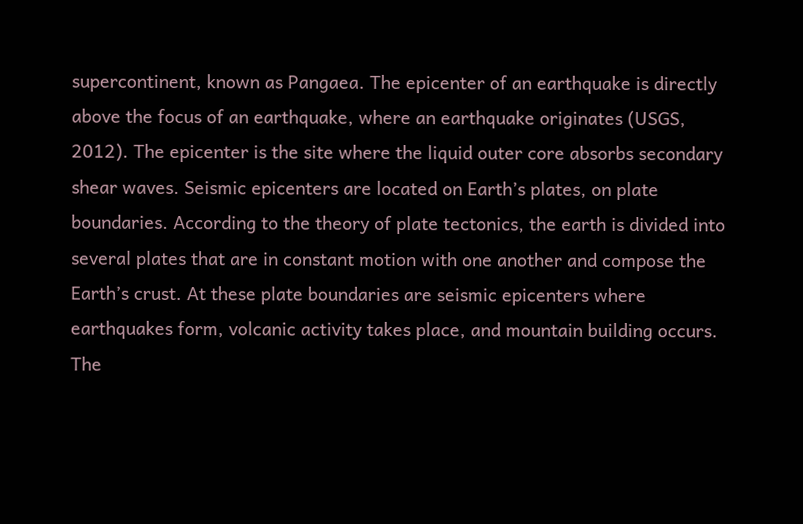supercontinent, known as Pangaea. The epicenter of an earthquake is directly above the focus of an earthquake, where an earthquake originates (USGS, 2012). The epicenter is the site where the liquid outer core absorbs secondary shear waves. Seismic epicenters are located on Earth’s plates, on plate boundaries. According to the theory of plate tectonics, the earth is divided into several plates that are in constant motion with one another and compose the Earth’s crust. At these plate boundaries are seismic epicenters where earthquakes form, volcanic activity takes place, and mountain building occurs. The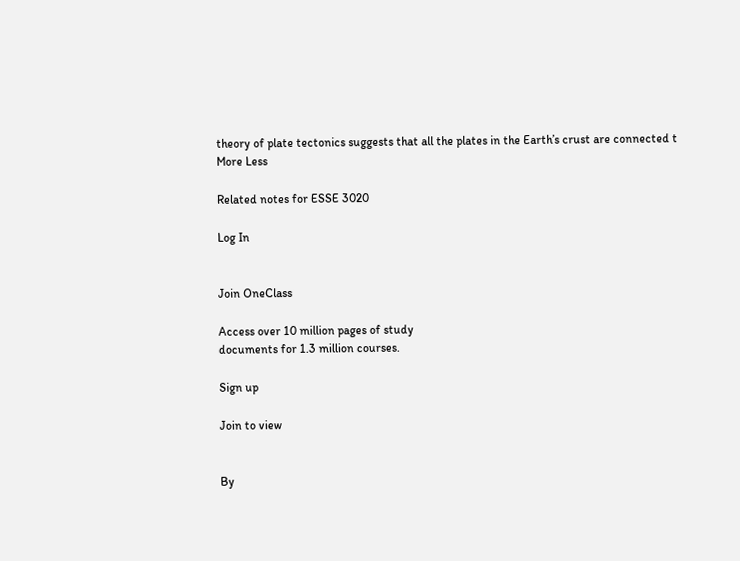theory of plate tectonics suggests that all the plates in the Earth’s crust are connected t
More Less

Related notes for ESSE 3020

Log In


Join OneClass

Access over 10 million pages of study
documents for 1.3 million courses.

Sign up

Join to view


By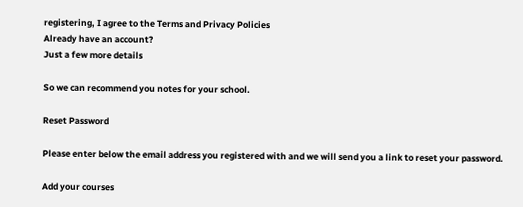registering, I agree to the Terms and Privacy Policies
Already have an account?
Just a few more details

So we can recommend you notes for your school.

Reset Password

Please enter below the email address you registered with and we will send you a link to reset your password.

Add your courses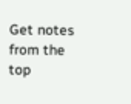Get notes from the top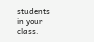students in your class.